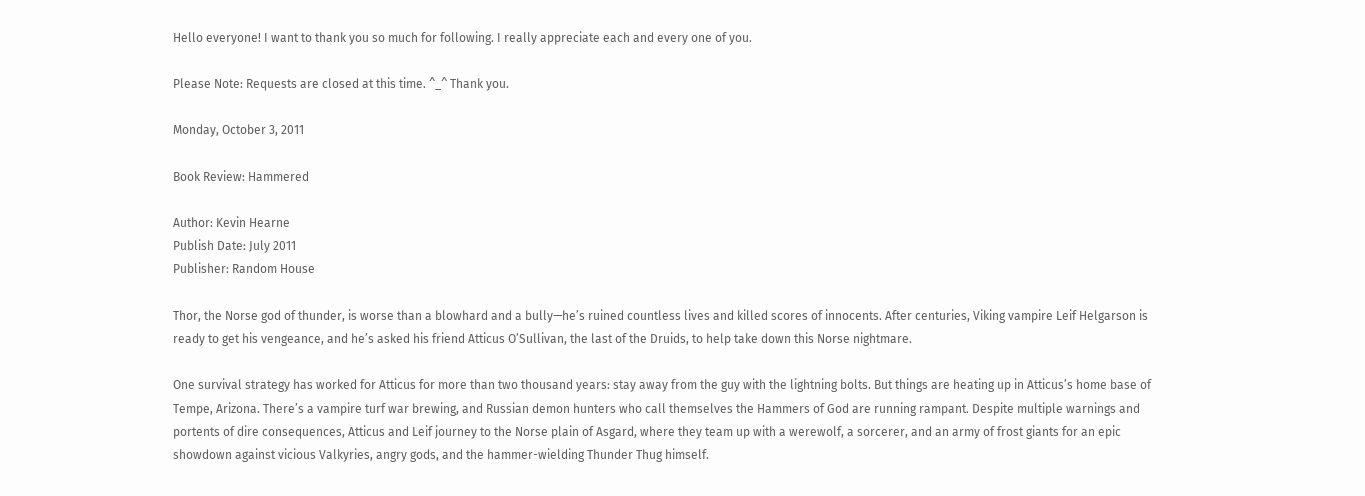Hello everyone! I want to thank you so much for following. I really appreciate each and every one of you.

Please Note: Requests are closed at this time. ^_^ Thank you.

Monday, October 3, 2011

Book Review: Hammered

Author: Kevin Hearne
Publish Date: July 2011
Publisher: Random House

Thor, the Norse god of thunder, is worse than a blowhard and a bully—he’s ruined countless lives and killed scores of innocents. After centuries, Viking vampire Leif Helgarson is ready to get his vengeance, and he’s asked his friend Atticus O’Sullivan, the last of the Druids, to help take down this Norse nightmare.

One survival strategy has worked for Atticus for more than two thousand years: stay away from the guy with the lightning bolts. But things are heating up in Atticus’s home base of Tempe, Arizona. There’s a vampire turf war brewing, and Russian demon hunters who call themselves the Hammers of God are running rampant. Despite multiple warnings and portents of dire consequences, Atticus and Leif journey to the Norse plain of Asgard, where they team up with a werewolf, a sorcerer, and an army of frost giants for an epic showdown against vicious Valkyries, angry gods, and the hammer-wielding Thunder Thug himself.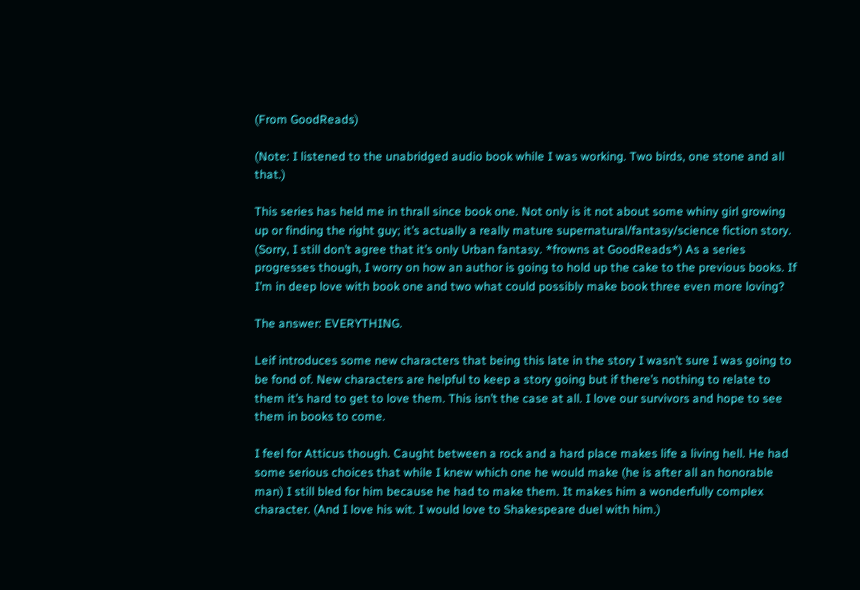(From GoodReads)

(Note: I listened to the unabridged audio book while I was working. Two birds, one stone and all that.)

This series has held me in thrall since book one. Not only is it not about some whiny girl growing up or finding the right guy; it’s actually a really mature supernatural/fantasy/science fiction story. (Sorry, I still don’t agree that it’s only Urban fantasy. *frowns at GoodReads*) As a series progresses though, I worry on how an author is going to hold up the cake to the previous books. If I’m in deep love with book one and two what could possibly make book three even more loving?

The answer: EVERYTHING.

Leif introduces some new characters that being this late in the story I wasn’t sure I was going to be fond of. New characters are helpful to keep a story going but if there’s nothing to relate to them it’s hard to get to love them. This isn’t the case at all. I love our survivors and hope to see them in books to come.

I feel for Atticus though. Caught between a rock and a hard place makes life a living hell. He had some serious choices that while I knew which one he would make (he is after all an honorable man) I still bled for him because he had to make them. It makes him a wonderfully complex character. (And I love his wit. I would love to Shakespeare duel with him.)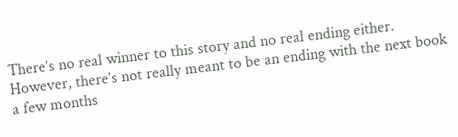There’s no real winner to this story and no real ending either. However, there’s not really meant to be an ending with the next book a few months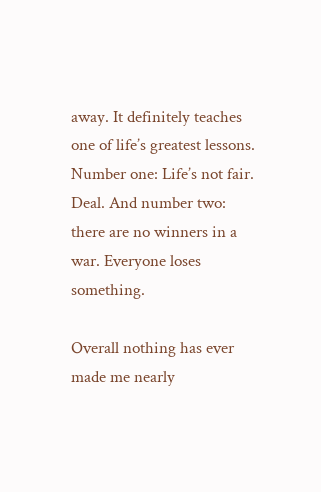away. It definitely teaches one of life’s greatest lessons. Number one: Life’s not fair. Deal. And number two: there are no winners in a war. Everyone loses something.

Overall nothing has ever made me nearly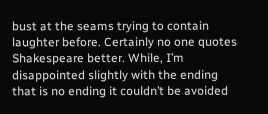bust at the seams trying to contain laughter before. Certainly no one quotes Shakespeare better. While, I’m disappointed slightly with the ending that is no ending it couldn’t be avoided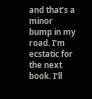and that’s a minor bump in my road. I’m ecstatic for the next book. I’ll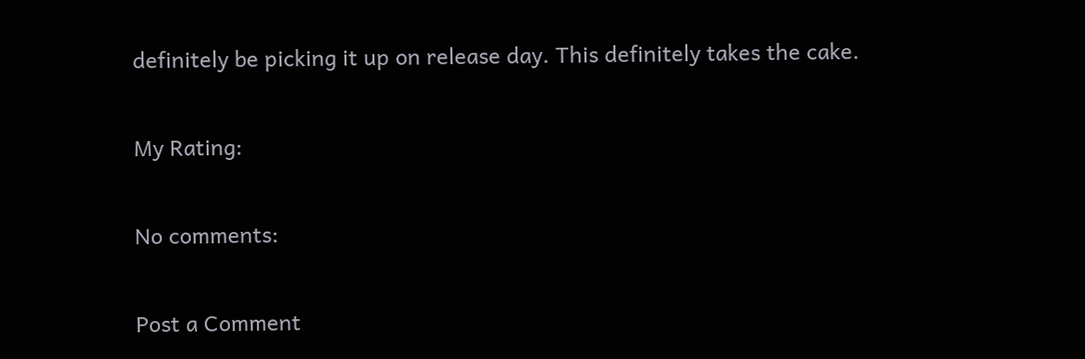definitely be picking it up on release day. This definitely takes the cake.

My Rating:

No comments:

Post a Comment